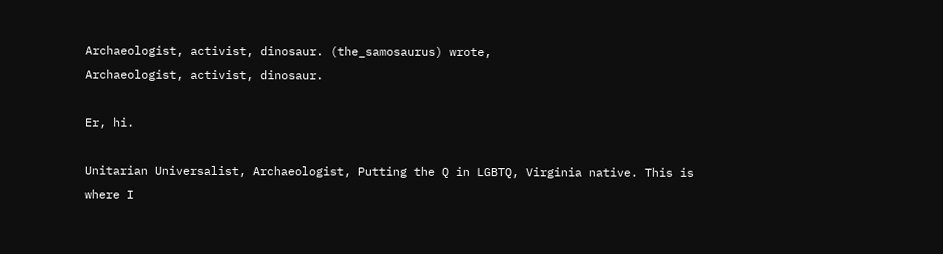Archaeologist, activist, dinosaur. (the_samosaurus) wrote,
Archaeologist, activist, dinosaur.

Er, hi.

Unitarian Universalist, Archaeologist, Putting the Q in LGBTQ, Virginia native. This is where I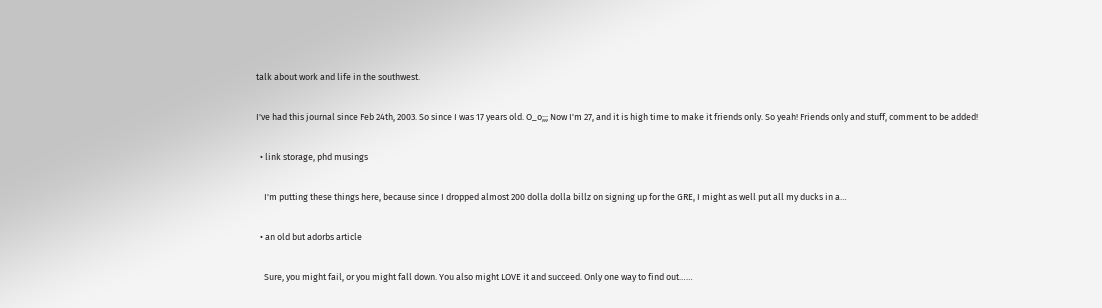talk about work and life in the southwest.

I've had this journal since Feb 24th, 2003. So since I was 17 years old. O_o;;; Now I'm 27, and it is high time to make it friends only. So yeah! Friends only and stuff, comment to be added!

  • link storage, phd musings

    I'm putting these things here, because since I dropped almost 200 dolla dolla billz on signing up for the GRE, I might as well put all my ducks in a…

  • an old but adorbs article

    Sure, you might fail, or you might fall down. You also might LOVE it and succeed. Only one way to find out……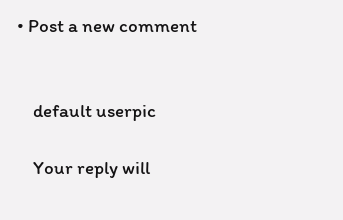• Post a new comment


    default userpic

    Your reply will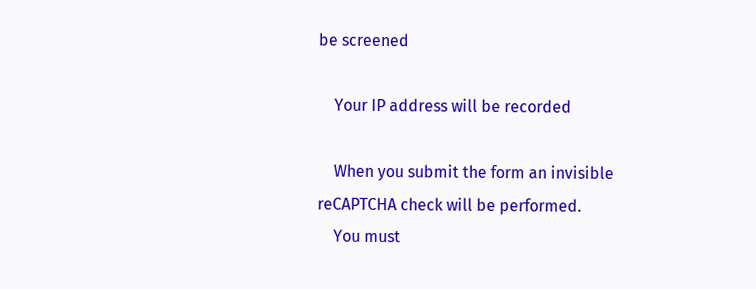be screened

    Your IP address will be recorded

    When you submit the form an invisible reCAPTCHA check will be performed.
    You must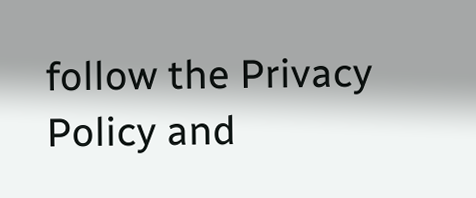follow the Privacy Policy and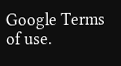Google Terms of use.